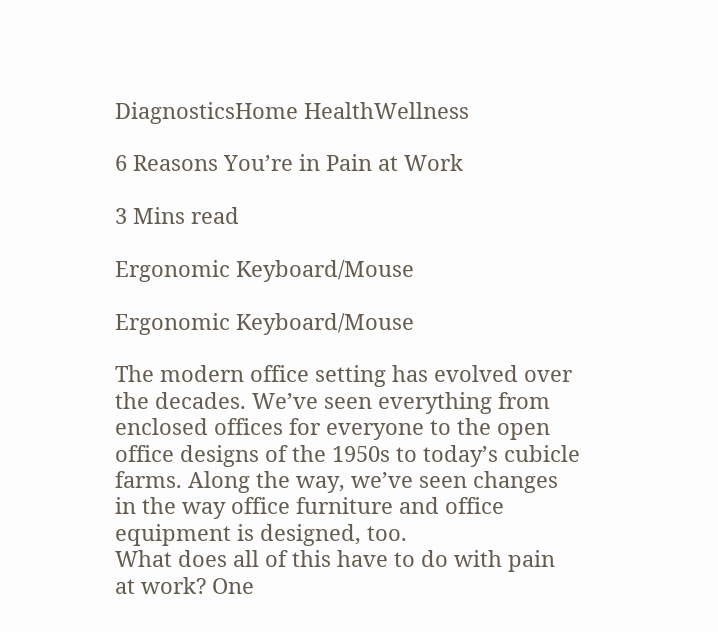DiagnosticsHome HealthWellness

6 Reasons You’re in Pain at Work

3 Mins read

Ergonomic Keyboard/Mouse

Ergonomic Keyboard/Mouse

The modern office setting has evolved over the decades. We’ve seen everything from enclosed offices for everyone to the open office designs of the 1950s to today’s cubicle farms. Along the way, we’ve seen changes in the way office furniture and office equipment is designed, too.
What does all of this have to do with pain at work? One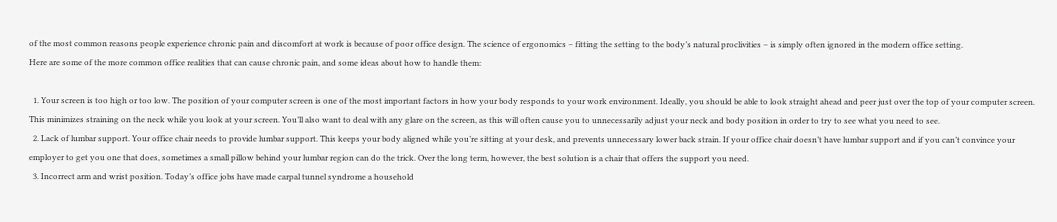of the most common reasons people experience chronic pain and discomfort at work is because of poor office design. The science of ergonomics – fitting the setting to the body’s natural proclivities – is simply often ignored in the modern office setting.
Here are some of the more common office realities that can cause chronic pain, and some ideas about how to handle them:

  1. Your screen is too high or too low. The position of your computer screen is one of the most important factors in how your body responds to your work environment. Ideally, you should be able to look straight ahead and peer just over the top of your computer screen. This minimizes straining on the neck while you look at your screen. You’ll also want to deal with any glare on the screen, as this will often cause you to unnecessarily adjust your neck and body position in order to try to see what you need to see.
  2. Lack of lumbar support. Your office chair needs to provide lumbar support. This keeps your body aligned while you’re sitting at your desk, and prevents unnecessary lower back strain. If your office chair doesn’t have lumbar support and if you can’t convince your employer to get you one that does, sometimes a small pillow behind your lumbar region can do the trick. Over the long term, however, the best solution is a chair that offers the support you need.
  3. Incorrect arm and wrist position. Today’s office jobs have made carpal tunnel syndrome a household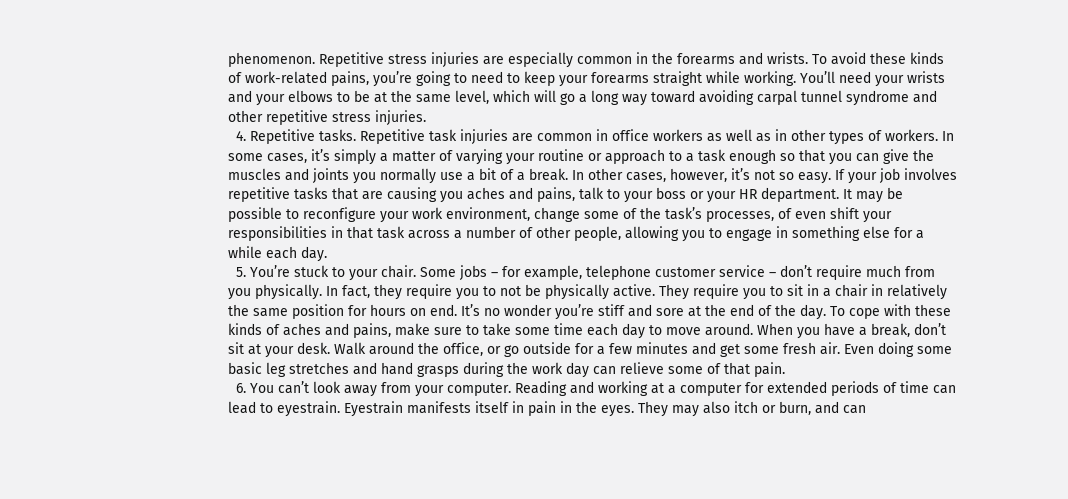phenomenon. Repetitive stress injuries are especially common in the forearms and wrists. To avoid these kinds of work-related pains, you’re going to need to keep your forearms straight while working. You’ll need your wrists and your elbows to be at the same level, which will go a long way toward avoiding carpal tunnel syndrome and other repetitive stress injuries.
  4. Repetitive tasks. Repetitive task injuries are common in office workers as well as in other types of workers. In some cases, it’s simply a matter of varying your routine or approach to a task enough so that you can give the muscles and joints you normally use a bit of a break. In other cases, however, it’s not so easy. If your job involves repetitive tasks that are causing you aches and pains, talk to your boss or your HR department. It may be possible to reconfigure your work environment, change some of the task’s processes, of even shift your responsibilities in that task across a number of other people, allowing you to engage in something else for a while each day.
  5. You’re stuck to your chair. Some jobs – for example, telephone customer service – don’t require much from you physically. In fact, they require you to not be physically active. They require you to sit in a chair in relatively the same position for hours on end. It’s no wonder you’re stiff and sore at the end of the day. To cope with these kinds of aches and pains, make sure to take some time each day to move around. When you have a break, don’t sit at your desk. Walk around the office, or go outside for a few minutes and get some fresh air. Even doing some basic leg stretches and hand grasps during the work day can relieve some of that pain.
  6. You can’t look away from your computer. Reading and working at a computer for extended periods of time can lead to eyestrain. Eyestrain manifests itself in pain in the eyes. They may also itch or burn, and can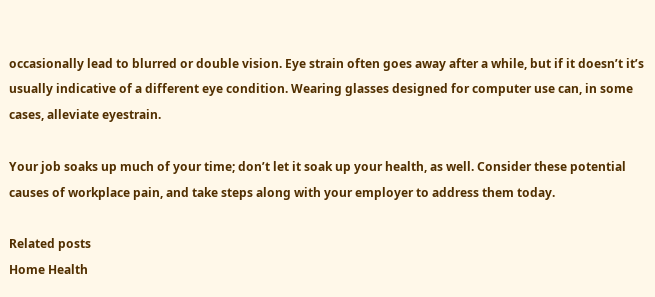occasionally lead to blurred or double vision. Eye strain often goes away after a while, but if it doesn’t it’s usually indicative of a different eye condition. Wearing glasses designed for computer use can, in some cases, alleviate eyestrain.

Your job soaks up much of your time; don’t let it soak up your health, as well. Consider these potential causes of workplace pain, and take steps along with your employer to address them today.

Related posts
Home Health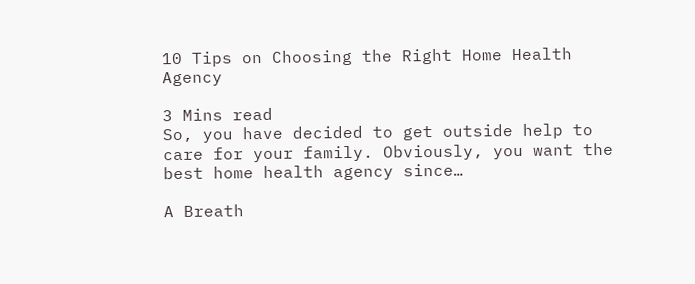10 Tips on Choosing the Right Home Health Agency

3 Mins read
So, you have decided to get outside help to care for your family. Obviously, you want the best home health agency since…

A Breath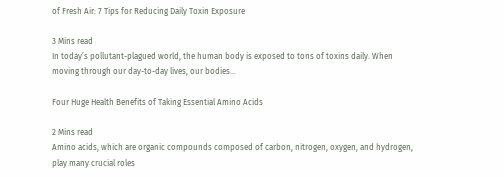of Fresh Air: 7 Tips for Reducing Daily Toxin Exposure

3 Mins read
In today’s pollutant-plagued world, the human body is exposed to tons of toxins daily. When moving through our day-to-day lives, our bodies…

Four Huge Health Benefits of Taking Essential Amino Acids

2 Mins read
Amino acids, which are organic compounds composed of carbon, nitrogen, oxygen, and hydrogen, play many crucial roles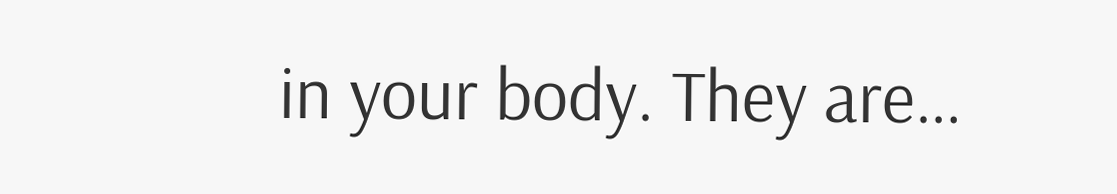in your body. They are…